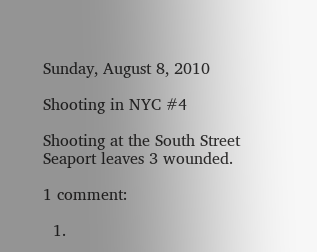Sunday, August 8, 2010

Shooting in NYC #4

Shooting at the South Street Seaport leaves 3 wounded.

1 comment:

  1.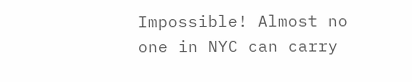Impossible! Almost no one in NYC can carry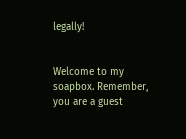legally!


Welcome to my soapbox. Remember, you are a guest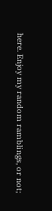here. Enjoy my random ramblings, or not;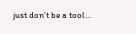just don't be a tool...